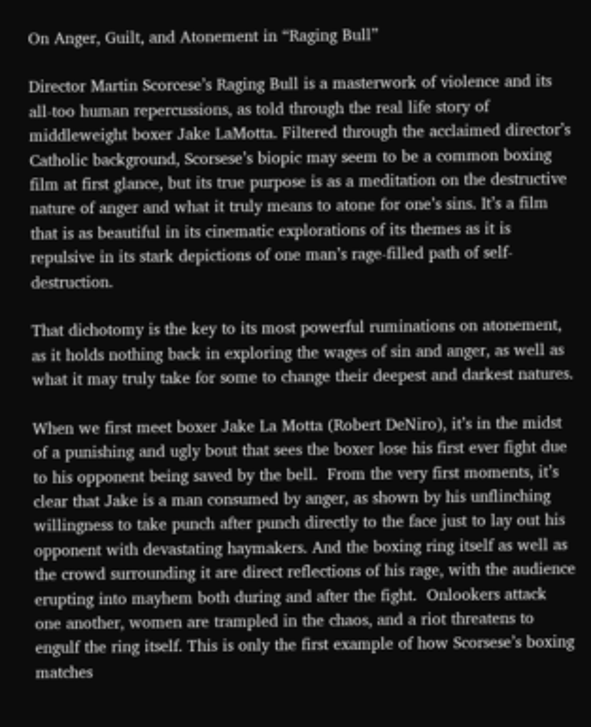On Anger, Guilt, and Atonement in “Raging Bull”

Director Martin Scorcese’s Raging Bull is a masterwork of violence and its all-too human repercussions, as told through the real life story of middleweight boxer Jake LaMotta. Filtered through the acclaimed director’s Catholic background, Scorsese’s biopic may seem to be a common boxing film at first glance, but its true purpose is as a meditation on the destructive nature of anger and what it truly means to atone for one’s sins. It’s a film that is as beautiful in its cinematic explorations of its themes as it is repulsive in its stark depictions of one man’s rage-filled path of self-destruction.

That dichotomy is the key to its most powerful ruminations on atonement, as it holds nothing back in exploring the wages of sin and anger, as well as what it may truly take for some to change their deepest and darkest natures.

When we first meet boxer Jake La Motta (Robert DeNiro), it’s in the midst of a punishing and ugly bout that sees the boxer lose his first ever fight due to his opponent being saved by the bell.  From the very first moments, it’s clear that Jake is a man consumed by anger, as shown by his unflinching willingness to take punch after punch directly to the face just to lay out his opponent with devastating haymakers. And the boxing ring itself as well as the crowd surrounding it are direct reflections of his rage, with the audience erupting into mayhem both during and after the fight.  Onlookers attack one another, women are trampled in the chaos, and a riot threatens to engulf the ring itself. This is only the first example of how Scorsese’s boxing matches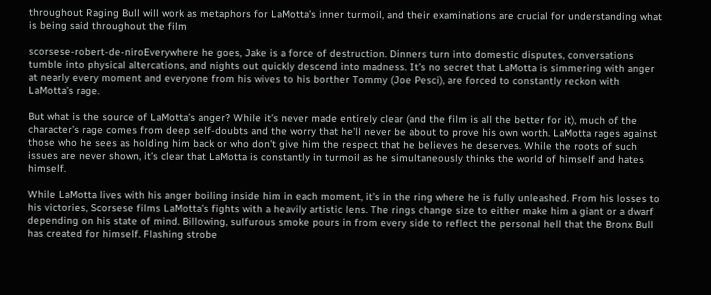throughout Raging Bull will work as metaphors for LaMotta’s inner turmoil, and their examinations are crucial for understanding what is being said throughout the film

scorsese-robert-de-niroEverywhere he goes, Jake is a force of destruction. Dinners turn into domestic disputes, conversations tumble into physical altercations, and nights out quickly descend into madness. It’s no secret that LaMotta is simmering with anger at nearly every moment and everyone from his wives to his borther Tommy (Joe Pesci), are forced to constantly reckon with LaMotta’s rage.

But what is the source of LaMotta’s anger? While it’s never made entirely clear (and the film is all the better for it), much of the character’s rage comes from deep self-doubts and the worry that he’ll never be about to prove his own worth. LaMotta rages against those who he sees as holding him back or who don’t give him the respect that he believes he deserves. While the roots of such issues are never shown, it’s clear that LaMotta is constantly in turmoil as he simultaneously thinks the world of himself and hates himself.

While LaMotta lives with his anger boiling inside him in each moment, it’s in the ring where he is fully unleashed. From his losses to his victories, Scorsese films LaMotta’s fights with a heavily artistic lens. The rings change size to either make him a giant or a dwarf depending on his state of mind. Billowing, sulfurous smoke pours in from every side to reflect the personal hell that the Bronx Bull has created for himself. Flashing strobe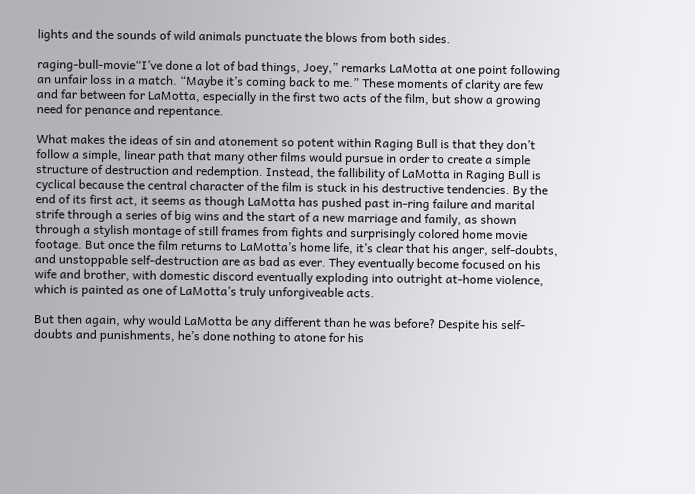lights and the sounds of wild animals punctuate the blows from both sides.

raging-bull-movie“I’ve done a lot of bad things, Joey,” remarks LaMotta at one point following an unfair loss in a match. “Maybe it’s coming back to me.” These moments of clarity are few and far between for LaMotta, especially in the first two acts of the film, but show a growing need for penance and repentance.

What makes the ideas of sin and atonement so potent within Raging Bull is that they don’t follow a simple, linear path that many other films would pursue in order to create a simple structure of destruction and redemption. Instead, the fallibility of LaMotta in Raging Bull is cyclical because the central character of the film is stuck in his destructive tendencies. By the end of its first act, it seems as though LaMotta has pushed past in-ring failure and marital strife through a series of big wins and the start of a new marriage and family, as shown through a stylish montage of still frames from fights and surprisingly colored home movie footage. But once the film returns to LaMotta’s home life, it’s clear that his anger, self-doubts, and unstoppable self-destruction are as bad as ever. They eventually become focused on his wife and brother, with domestic discord eventually exploding into outright at-home violence, which is painted as one of LaMotta’s truly unforgiveable acts.

But then again, why would LaMotta be any different than he was before? Despite his self-doubts and punishments, he’s done nothing to atone for his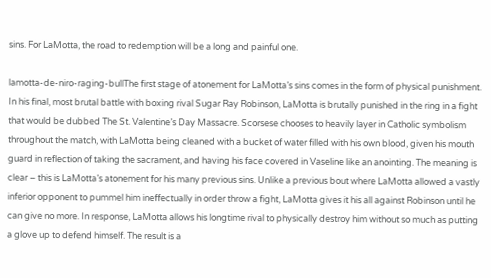sins. For LaMotta, the road to redemption will be a long and painful one.

lamotta-de-niro-raging-bullThe first stage of atonement for LaMotta’s sins comes in the form of physical punishment. In his final, most brutal battle with boxing rival Sugar Ray Robinson, LaMotta is brutally punished in the ring in a fight that would be dubbed The St. Valentine’s Day Massacre. Scorsese chooses to heavily layer in Catholic symbolism throughout the match, with LaMotta being cleaned with a bucket of water filled with his own blood, given his mouth guard in reflection of taking the sacrament, and having his face covered in Vaseline like an anointing. The meaning is clear – this is LaMotta’s atonement for his many previous sins. Unlike a previous bout where LaMotta allowed a vastly inferior opponent to pummel him ineffectually in order throw a fight, LaMotta gives it his all against Robinson until he can give no more. In response, LaMotta allows his longtime rival to physically destroy him without so much as putting a glove up to defend himself. The result is a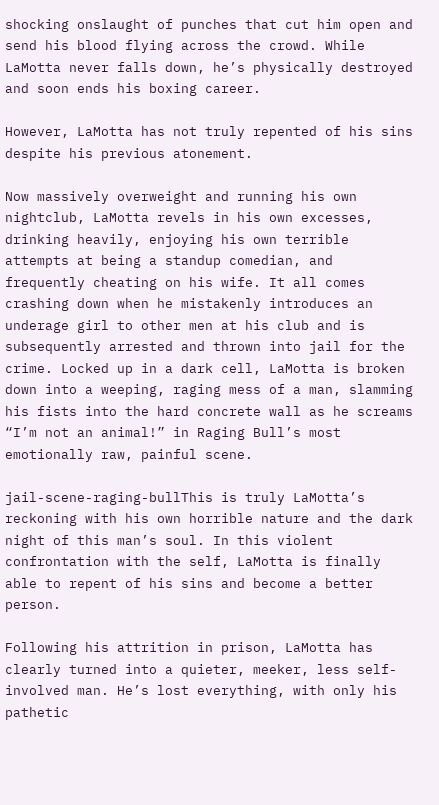shocking onslaught of punches that cut him open and send his blood flying across the crowd. While LaMotta never falls down, he’s physically destroyed and soon ends his boxing career.

However, LaMotta has not truly repented of his sins despite his previous atonement.

Now massively overweight and running his own nightclub, LaMotta revels in his own excesses, drinking heavily, enjoying his own terrible attempts at being a standup comedian, and frequently cheating on his wife. It all comes crashing down when he mistakenly introduces an underage girl to other men at his club and is subsequently arrested and thrown into jail for the crime. Locked up in a dark cell, LaMotta is broken down into a weeping, raging mess of a man, slamming his fists into the hard concrete wall as he screams “I’m not an animal!” in Raging Bull’s most emotionally raw, painful scene.

jail-scene-raging-bullThis is truly LaMotta’s reckoning with his own horrible nature and the dark night of this man’s soul. In this violent confrontation with the self, LaMotta is finally able to repent of his sins and become a better person.

Following his attrition in prison, LaMotta has clearly turned into a quieter, meeker, less self-involved man. He’s lost everything, with only his pathetic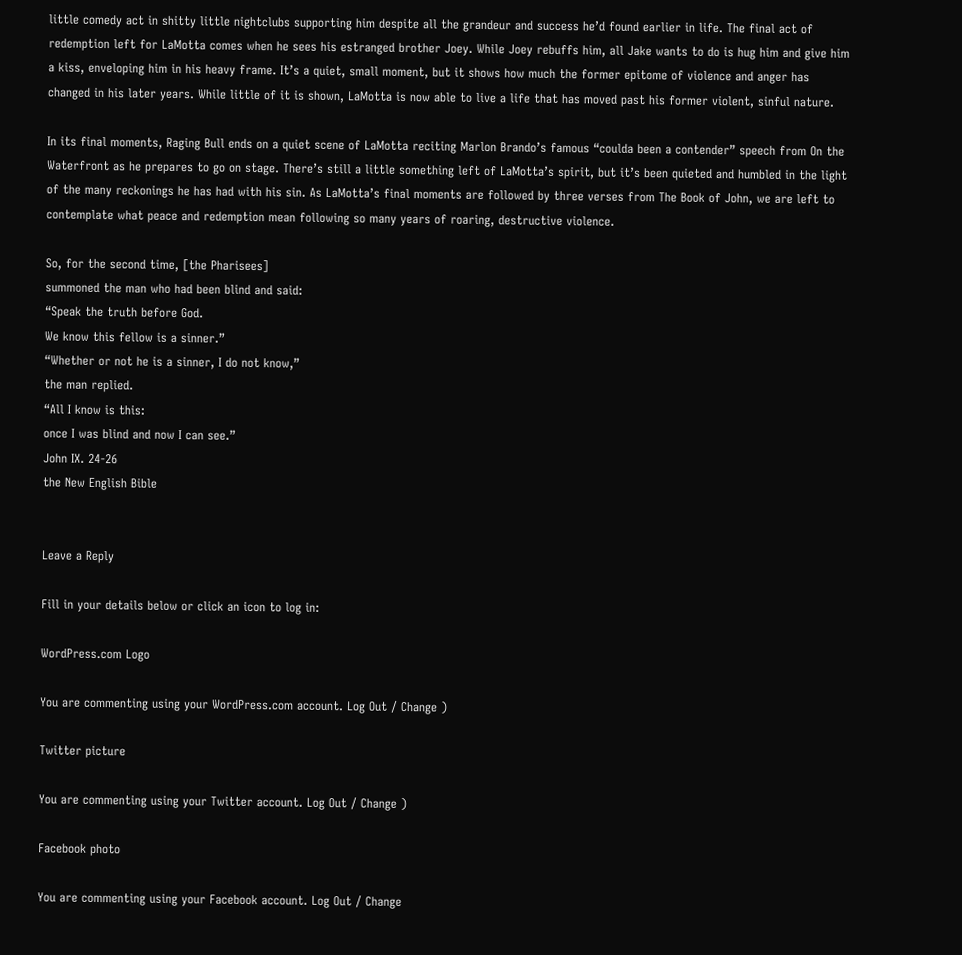little comedy act in shitty little nightclubs supporting him despite all the grandeur and success he’d found earlier in life. The final act of redemption left for LaMotta comes when he sees his estranged brother Joey. While Joey rebuffs him, all Jake wants to do is hug him and give him a kiss, enveloping him in his heavy frame. It’s a quiet, small moment, but it shows how much the former epitome of violence and anger has changed in his later years. While little of it is shown, LaMotta is now able to live a life that has moved past his former violent, sinful nature.

In its final moments, Raging Bull ends on a quiet scene of LaMotta reciting Marlon Brando’s famous “coulda been a contender” speech from On the Waterfront as he prepares to go on stage. There’s still a little something left of LaMotta’s spirit, but it’s been quieted and humbled in the light of the many reckonings he has had with his sin. As LaMotta’s final moments are followed by three verses from The Book of John, we are left to contemplate what peace and redemption mean following so many years of roaring, destructive violence.

So, for the second time, [the Pharisees]
summoned the man who had been blind and said:
“Speak the truth before God.
We know this fellow is a sinner.”
“Whether or not he is a sinner, I do not know,”
the man replied.
“All I know is this:
once I was blind and now I can see.”
John IX. 24-26
the New English Bible


Leave a Reply

Fill in your details below or click an icon to log in:

WordPress.com Logo

You are commenting using your WordPress.com account. Log Out / Change )

Twitter picture

You are commenting using your Twitter account. Log Out / Change )

Facebook photo

You are commenting using your Facebook account. Log Out / Change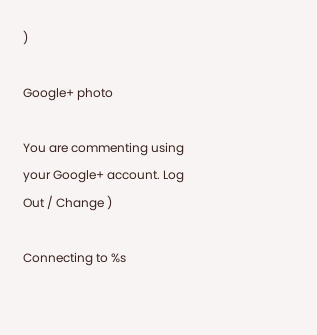)

Google+ photo

You are commenting using your Google+ account. Log Out / Change )

Connecting to %s